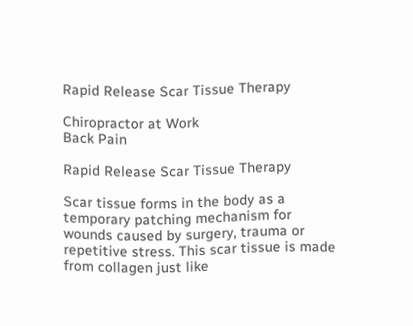Rapid Release Scar Tissue Therapy

Chiropractor at Work
Back Pain

Rapid Release Scar Tissue Therapy

Scar tissue forms in the body as a temporary patching mechanism for wounds caused by surgery, trauma or repetitive stress. This scar tissue is made from collagen just like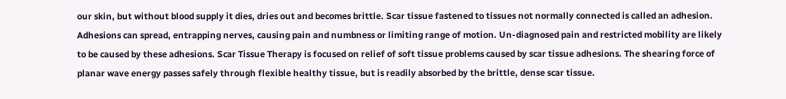our skin, but without blood supply it dies, dries out and becomes brittle. Scar tissue fastened to tissues not normally connected is called an adhesion. Adhesions can spread, entrapping nerves, causing pain and numbness or limiting range of motion. Un-diagnosed pain and restricted mobility are likely to be caused by these adhesions. Scar Tissue Therapy is focused on relief of soft tissue problems caused by scar tissue adhesions. The shearing force of planar wave energy passes safely through flexible healthy tissue, but is readily absorbed by the brittle, dense scar tissue.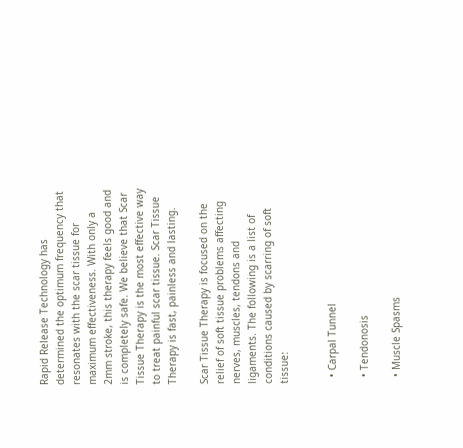Rapid Release Technology has determined the optimum frequency that resonates with the scar tissue for maximum effectiveness. With only a 2mm stroke, this therapy feels good and is completely safe. We believe that Scar Tissue Therapy is the most effective way to treat painful scar tissue. Scar Tissue Therapy is fast, painless and lasting.

Scar Tissue Therapy is focused on the relief of soft tissue problems affecting nerves, muscles, tendons and ligaments. The following is a list of conditions caused by scarring of soft tissue:


  • Carpal Tunnel

  • Tendonosis

  • Muscle Spasms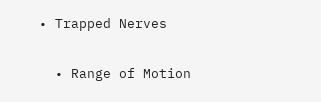• Trapped Nerves

  • Range of Motion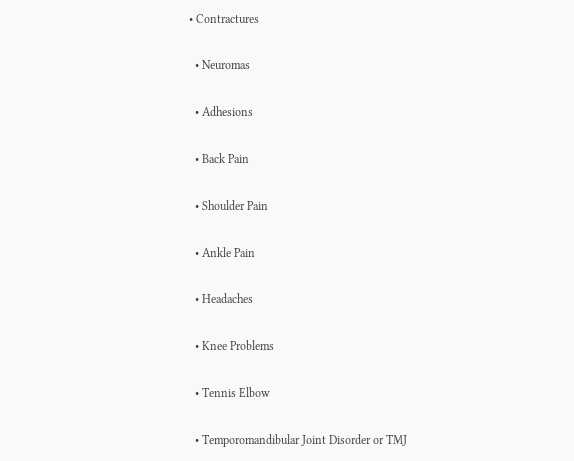• Contractures

  • Neuromas

  • Adhesions

  • Back Pain

  • Shoulder Pain

  • Ankle Pain

  • Headaches

  • Knee Problems

  • Tennis Elbow

  • Temporomandibular Joint Disorder or TMJ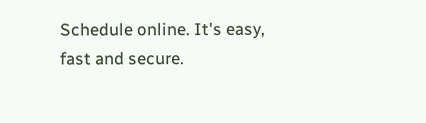Schedule online. It's easy, fast and secure.